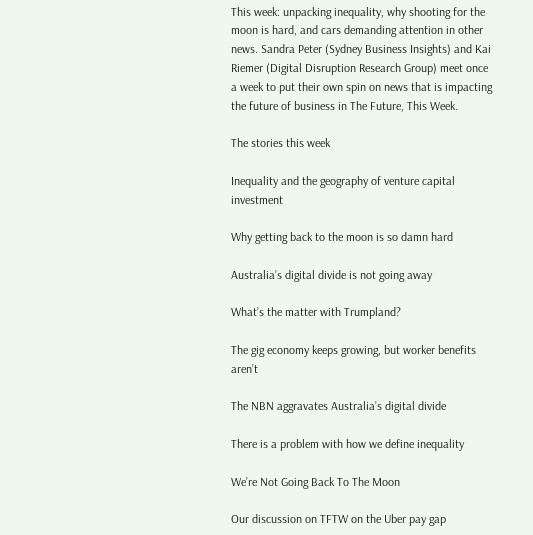This week: unpacking inequality, why shooting for the moon is hard, and cars demanding attention in other news. Sandra Peter (Sydney Business Insights) and Kai Riemer (Digital Disruption Research Group) meet once a week to put their own spin on news that is impacting the future of business in The Future, This Week.

The stories this week

Inequality and the geography of venture capital investment

Why getting back to the moon is so damn hard

Australia’s digital divide is not going away

What’s the matter with Trumpland?

The gig economy keeps growing, but worker benefits aren’t

The NBN aggravates Australia’s digital divide

There is a problem with how we define inequality

We’re Not Going Back To The Moon

Our discussion on TFTW on the Uber pay gap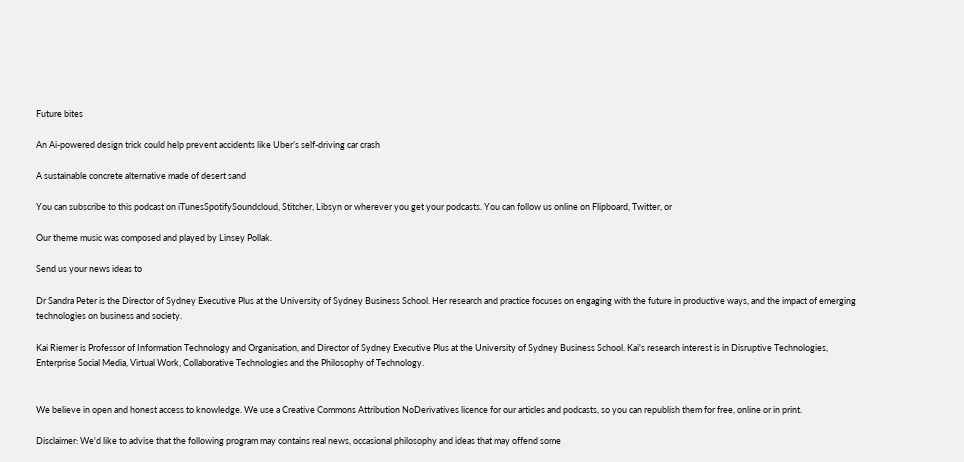Future bites

An Ai-powered design trick could help prevent accidents like Uber’s self-driving car crash

A sustainable concrete alternative made of desert sand

You can subscribe to this podcast on iTunesSpotifySoundcloud, Stitcher, Libsyn or wherever you get your podcasts. You can follow us online on Flipboard, Twitter, or

Our theme music was composed and played by Linsey Pollak.

Send us your news ideas to

Dr Sandra Peter is the Director of Sydney Executive Plus at the University of Sydney Business School. Her research and practice focuses on engaging with the future in productive ways, and the impact of emerging technologies on business and society.

Kai Riemer is Professor of Information Technology and Organisation, and Director of Sydney Executive Plus at the University of Sydney Business School. Kai's research interest is in Disruptive Technologies, Enterprise Social Media, Virtual Work, Collaborative Technologies and the Philosophy of Technology.


We believe in open and honest access to knowledge. We use a Creative Commons Attribution NoDerivatives licence for our articles and podcasts, so you can republish them for free, online or in print.

Disclaimer: We'd like to advise that the following program may contains real news, occasional philosophy and ideas that may offend some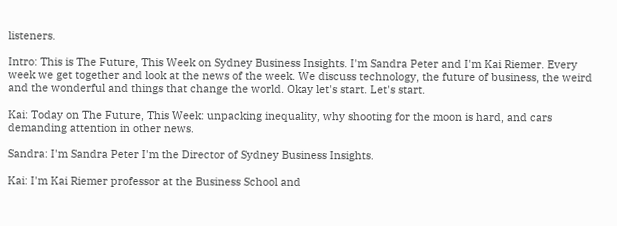listeners.

Intro: This is The Future, This Week on Sydney Business Insights. I'm Sandra Peter and I'm Kai Riemer. Every week we get together and look at the news of the week. We discuss technology, the future of business, the weird and the wonderful and things that change the world. Okay let's start. Let's start.

Kai: Today on The Future, This Week: unpacking inequality, why shooting for the moon is hard, and cars demanding attention in other news.

Sandra: I'm Sandra Peter I'm the Director of Sydney Business Insights.

Kai: I'm Kai Riemer professor at the Business School and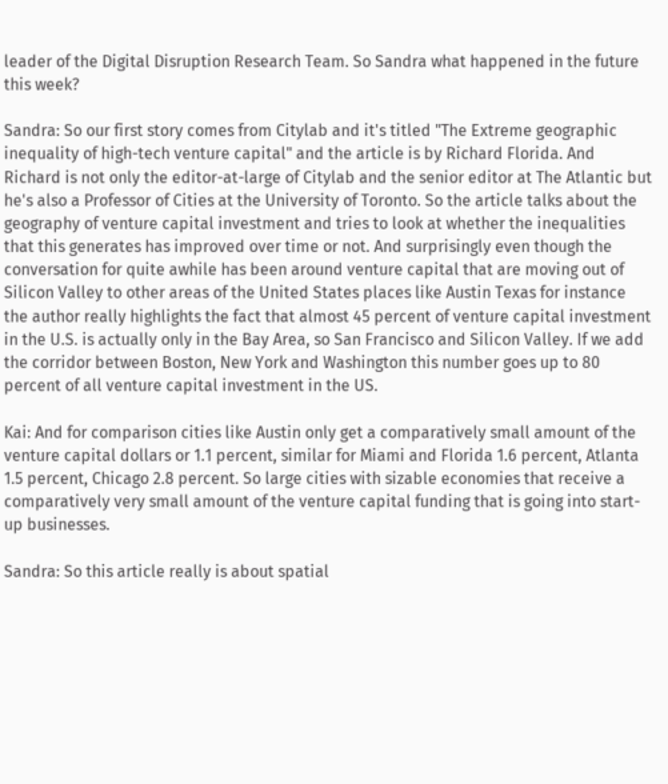leader of the Digital Disruption Research Team. So Sandra what happened in the future this week?

Sandra: So our first story comes from Citylab and it's titled "The Extreme geographic inequality of high-tech venture capital" and the article is by Richard Florida. And Richard is not only the editor-at-large of Citylab and the senior editor at The Atlantic but he's also a Professor of Cities at the University of Toronto. So the article talks about the geography of venture capital investment and tries to look at whether the inequalities that this generates has improved over time or not. And surprisingly even though the conversation for quite awhile has been around venture capital that are moving out of Silicon Valley to other areas of the United States places like Austin Texas for instance the author really highlights the fact that almost 45 percent of venture capital investment in the U.S. is actually only in the Bay Area, so San Francisco and Silicon Valley. If we add the corridor between Boston, New York and Washington this number goes up to 80 percent of all venture capital investment in the US.

Kai: And for comparison cities like Austin only get a comparatively small amount of the venture capital dollars or 1.1 percent, similar for Miami and Florida 1.6 percent, Atlanta 1.5 percent, Chicago 2.8 percent. So large cities with sizable economies that receive a comparatively very small amount of the venture capital funding that is going into start-up businesses.

Sandra: So this article really is about spatial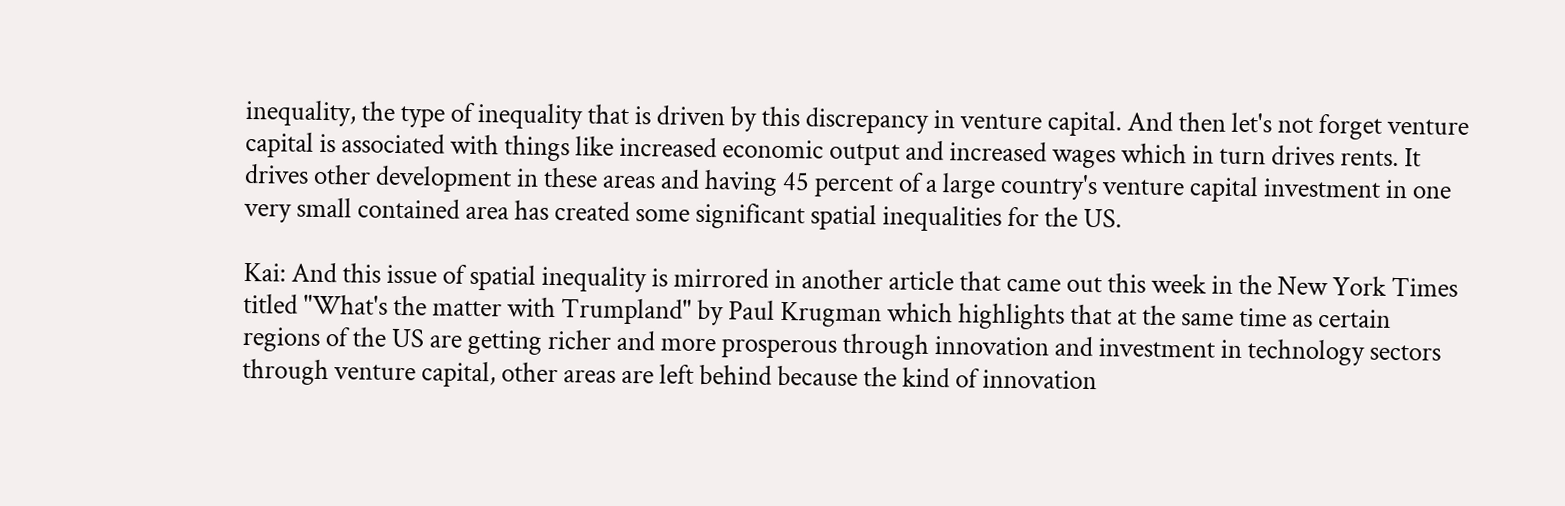inequality, the type of inequality that is driven by this discrepancy in venture capital. And then let's not forget venture capital is associated with things like increased economic output and increased wages which in turn drives rents. It drives other development in these areas and having 45 percent of a large country's venture capital investment in one very small contained area has created some significant spatial inequalities for the US.

Kai: And this issue of spatial inequality is mirrored in another article that came out this week in the New York Times titled "What's the matter with Trumpland" by Paul Krugman which highlights that at the same time as certain regions of the US are getting richer and more prosperous through innovation and investment in technology sectors through venture capital, other areas are left behind because the kind of innovation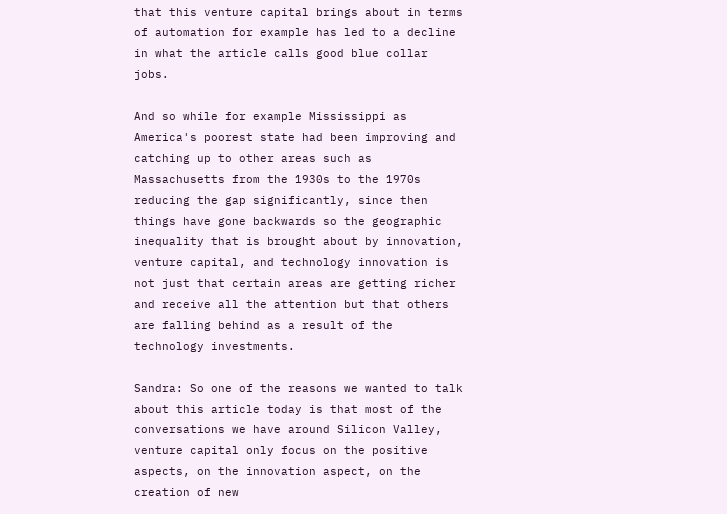that this venture capital brings about in terms of automation for example has led to a decline in what the article calls good blue collar jobs.

And so while for example Mississippi as America's poorest state had been improving and catching up to other areas such as Massachusetts from the 1930s to the 1970s reducing the gap significantly, since then things have gone backwards so the geographic inequality that is brought about by innovation, venture capital, and technology innovation is not just that certain areas are getting richer and receive all the attention but that others are falling behind as a result of the technology investments.

Sandra: So one of the reasons we wanted to talk about this article today is that most of the conversations we have around Silicon Valley, venture capital only focus on the positive aspects, on the innovation aspect, on the creation of new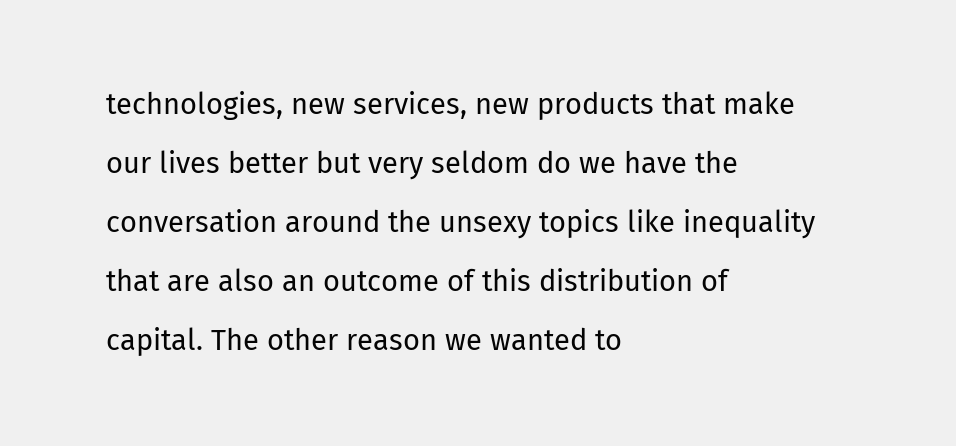technologies, new services, new products that make our lives better but very seldom do we have the conversation around the unsexy topics like inequality that are also an outcome of this distribution of capital. The other reason we wanted to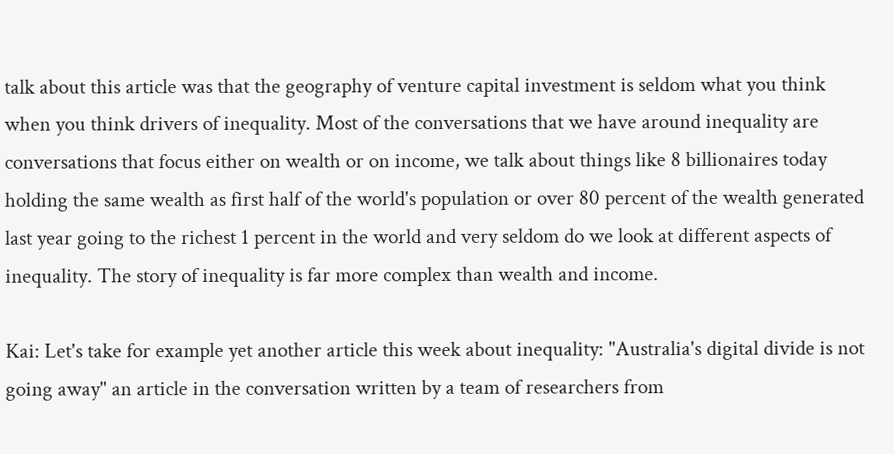talk about this article was that the geography of venture capital investment is seldom what you think when you think drivers of inequality. Most of the conversations that we have around inequality are conversations that focus either on wealth or on income, we talk about things like 8 billionaires today holding the same wealth as first half of the world's population or over 80 percent of the wealth generated last year going to the richest 1 percent in the world and very seldom do we look at different aspects of inequality. The story of inequality is far more complex than wealth and income.

Kai: Let's take for example yet another article this week about inequality: "Australia's digital divide is not going away" an article in the conversation written by a team of researchers from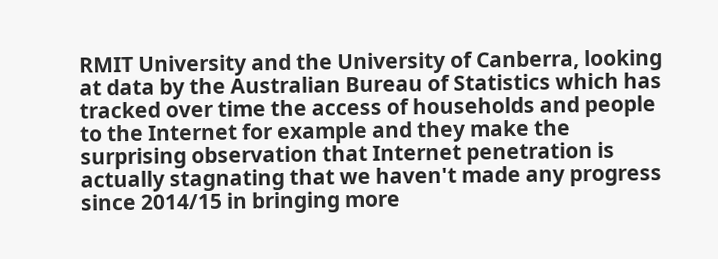RMIT University and the University of Canberra, looking at data by the Australian Bureau of Statistics which has tracked over time the access of households and people to the Internet for example and they make the surprising observation that Internet penetration is actually stagnating that we haven't made any progress since 2014/15 in bringing more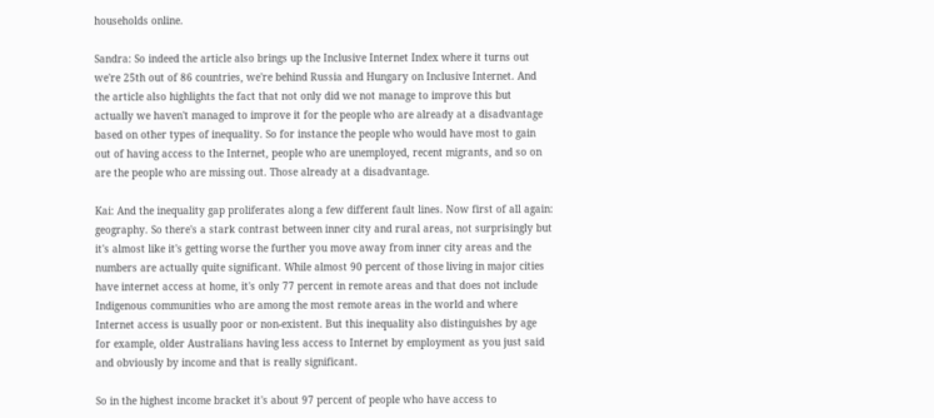households online.

Sandra: So indeed the article also brings up the Inclusive Internet Index where it turns out we're 25th out of 86 countries, we're behind Russia and Hungary on Inclusive Internet. And the article also highlights the fact that not only did we not manage to improve this but actually we haven't managed to improve it for the people who are already at a disadvantage based on other types of inequality. So for instance the people who would have most to gain out of having access to the Internet, people who are unemployed, recent migrants, and so on are the people who are missing out. Those already at a disadvantage.

Kai: And the inequality gap proliferates along a few different fault lines. Now first of all again: geography. So there's a stark contrast between inner city and rural areas, not surprisingly but it's almost like it's getting worse the further you move away from inner city areas and the numbers are actually quite significant. While almost 90 percent of those living in major cities have internet access at home, it's only 77 percent in remote areas and that does not include Indigenous communities who are among the most remote areas in the world and where Internet access is usually poor or non-existent. But this inequality also distinguishes by age for example, older Australians having less access to Internet by employment as you just said and obviously by income and that is really significant.

So in the highest income bracket it's about 97 percent of people who have access to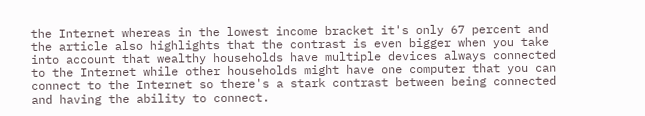the Internet whereas in the lowest income bracket it's only 67 percent and the article also highlights that the contrast is even bigger when you take into account that wealthy households have multiple devices always connected to the Internet while other households might have one computer that you can connect to the Internet so there's a stark contrast between being connected and having the ability to connect.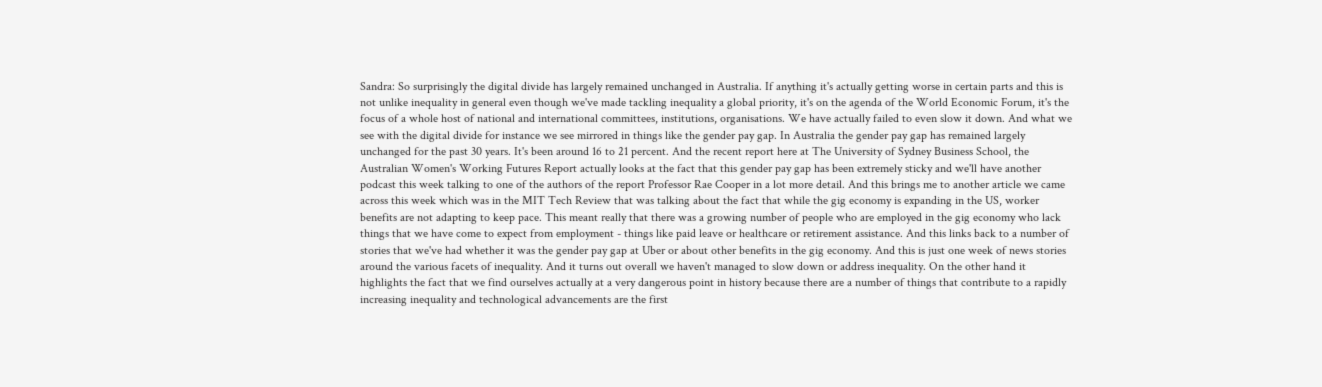Sandra: So surprisingly the digital divide has largely remained unchanged in Australia. If anything it's actually getting worse in certain parts and this is not unlike inequality in general even though we've made tackling inequality a global priority, it's on the agenda of the World Economic Forum, it's the focus of a whole host of national and international committees, institutions, organisations. We have actually failed to even slow it down. And what we see with the digital divide for instance we see mirrored in things like the gender pay gap. In Australia the gender pay gap has remained largely unchanged for the past 30 years. It's been around 16 to 21 percent. And the recent report here at The University of Sydney Business School, the Australian Women's Working Futures Report actually looks at the fact that this gender pay gap has been extremely sticky and we'll have another podcast this week talking to one of the authors of the report Professor Rae Cooper in a lot more detail. And this brings me to another article we came across this week which was in the MIT Tech Review that was talking about the fact that while the gig economy is expanding in the US, worker benefits are not adapting to keep pace. This meant really that there was a growing number of people who are employed in the gig economy who lack things that we have come to expect from employment - things like paid leave or healthcare or retirement assistance. And this links back to a number of stories that we've had whether it was the gender pay gap at Uber or about other benefits in the gig economy. And this is just one week of news stories around the various facets of inequality. And it turns out overall we haven't managed to slow down or address inequality. On the other hand it highlights the fact that we find ourselves actually at a very dangerous point in history because there are a number of things that contribute to a rapidly increasing inequality and technological advancements are the first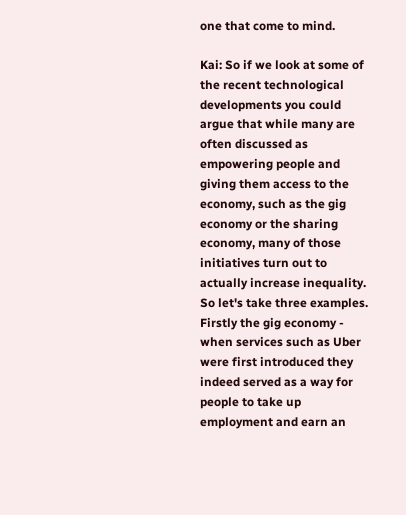one that come to mind.

Kai: So if we look at some of the recent technological developments you could argue that while many are often discussed as empowering people and giving them access to the economy, such as the gig economy or the sharing economy, many of those initiatives turn out to actually increase inequality. So let's take three examples. Firstly the gig economy - when services such as Uber were first introduced they indeed served as a way for people to take up employment and earn an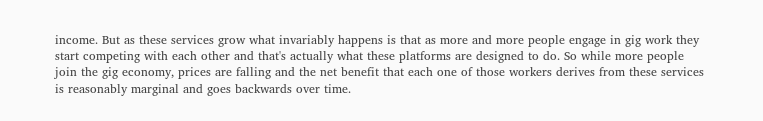income. But as these services grow what invariably happens is that as more and more people engage in gig work they start competing with each other and that's actually what these platforms are designed to do. So while more people join the gig economy, prices are falling and the net benefit that each one of those workers derives from these services is reasonably marginal and goes backwards over time.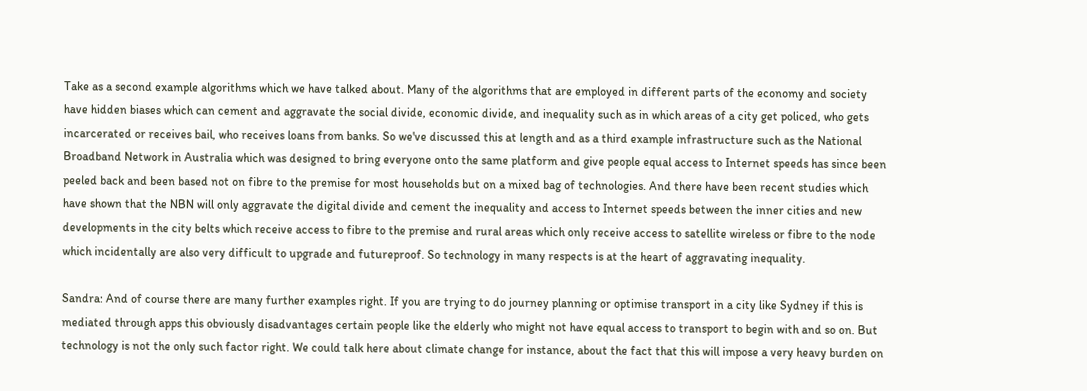Take as a second example algorithms which we have talked about. Many of the algorithms that are employed in different parts of the economy and society have hidden biases which can cement and aggravate the social divide, economic divide, and inequality such as in which areas of a city get policed, who gets incarcerated or receives bail, who receives loans from banks. So we've discussed this at length and as a third example infrastructure such as the National Broadband Network in Australia which was designed to bring everyone onto the same platform and give people equal access to Internet speeds has since been peeled back and been based not on fibre to the premise for most households but on a mixed bag of technologies. And there have been recent studies which have shown that the NBN will only aggravate the digital divide and cement the inequality and access to Internet speeds between the inner cities and new developments in the city belts which receive access to fibre to the premise and rural areas which only receive access to satellite wireless or fibre to the node which incidentally are also very difficult to upgrade and futureproof. So technology in many respects is at the heart of aggravating inequality.

Sandra: And of course there are many further examples right. If you are trying to do journey planning or optimise transport in a city like Sydney if this is mediated through apps this obviously disadvantages certain people like the elderly who might not have equal access to transport to begin with and so on. But technology is not the only such factor right. We could talk here about climate change for instance, about the fact that this will impose a very heavy burden on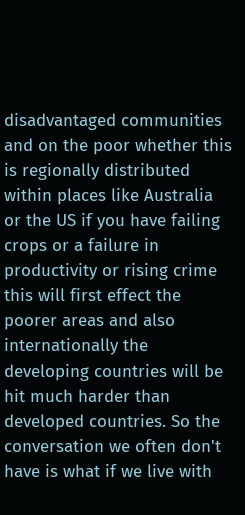disadvantaged communities and on the poor whether this is regionally distributed within places like Australia or the US if you have failing crops or a failure in productivity or rising crime this will first effect the poorer areas and also internationally the developing countries will be hit much harder than developed countries. So the conversation we often don't have is what if we live with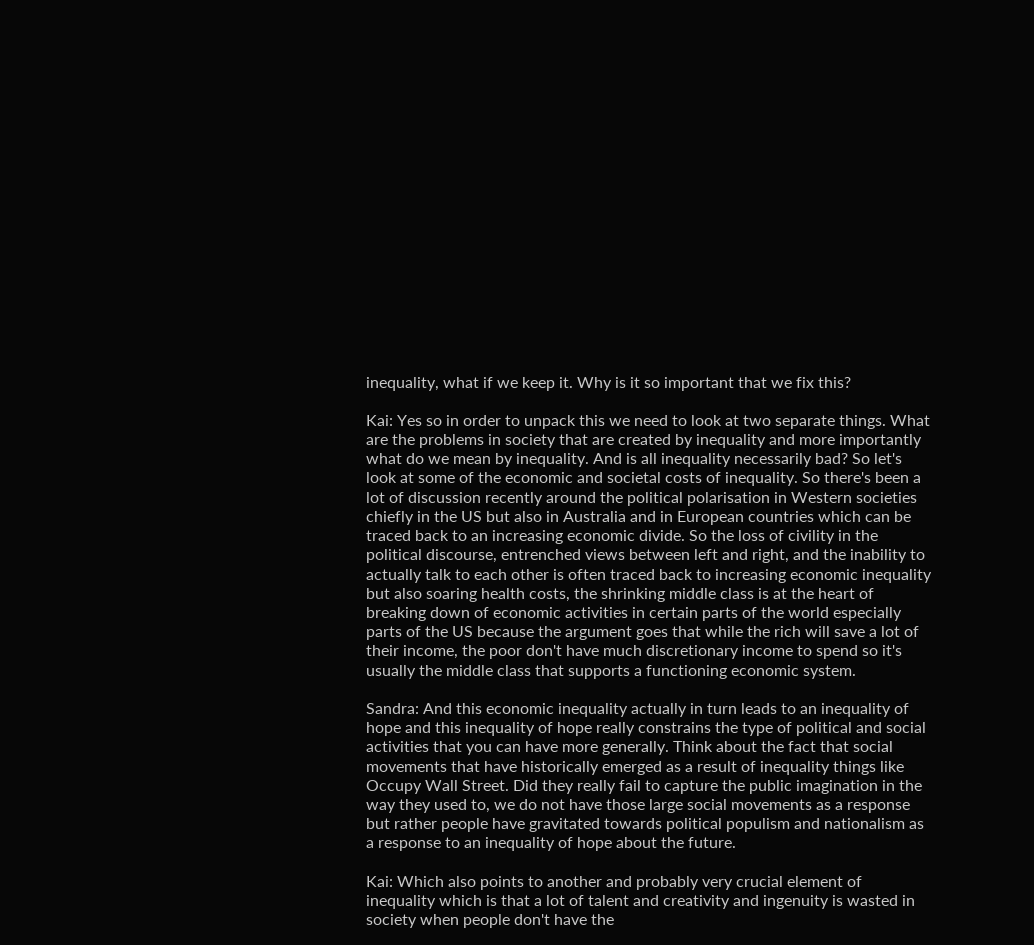inequality, what if we keep it. Why is it so important that we fix this?

Kai: Yes so in order to unpack this we need to look at two separate things. What are the problems in society that are created by inequality and more importantly what do we mean by inequality. And is all inequality necessarily bad? So let's look at some of the economic and societal costs of inequality. So there's been a lot of discussion recently around the political polarisation in Western societies chiefly in the US but also in Australia and in European countries which can be traced back to an increasing economic divide. So the loss of civility in the political discourse, entrenched views between left and right, and the inability to actually talk to each other is often traced back to increasing economic inequality but also soaring health costs, the shrinking middle class is at the heart of breaking down of economic activities in certain parts of the world especially parts of the US because the argument goes that while the rich will save a lot of their income, the poor don't have much discretionary income to spend so it's usually the middle class that supports a functioning economic system.

Sandra: And this economic inequality actually in turn leads to an inequality of hope and this inequality of hope really constrains the type of political and social activities that you can have more generally. Think about the fact that social movements that have historically emerged as a result of inequality things like Occupy Wall Street. Did they really fail to capture the public imagination in the way they used to, we do not have those large social movements as a response but rather people have gravitated towards political populism and nationalism as a response to an inequality of hope about the future.

Kai: Which also points to another and probably very crucial element of inequality which is that a lot of talent and creativity and ingenuity is wasted in society when people don't have the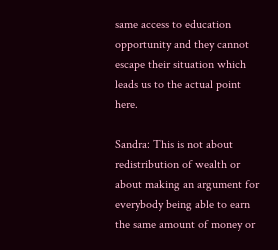same access to education opportunity and they cannot escape their situation which leads us to the actual point here.

Sandra: This is not about redistribution of wealth or about making an argument for everybody being able to earn the same amount of money or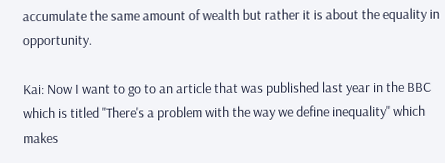accumulate the same amount of wealth but rather it is about the equality in opportunity.

Kai: Now I want to go to an article that was published last year in the BBC which is titled "There's a problem with the way we define inequality" which makes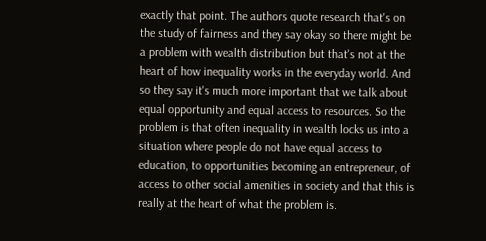exactly that point. The authors quote research that's on the study of fairness and they say okay so there might be a problem with wealth distribution but that's not at the heart of how inequality works in the everyday world. And so they say it's much more important that we talk about equal opportunity and equal access to resources. So the problem is that often inequality in wealth locks us into a situation where people do not have equal access to education, to opportunities becoming an entrepreneur, of access to other social amenities in society and that this is really at the heart of what the problem is.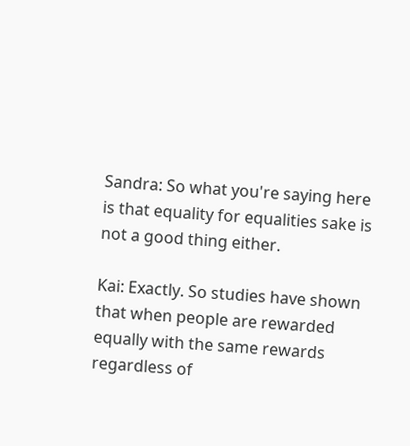Sandra: So what you're saying here is that equality for equalities sake is not a good thing either.

Kai: Exactly. So studies have shown that when people are rewarded equally with the same rewards regardless of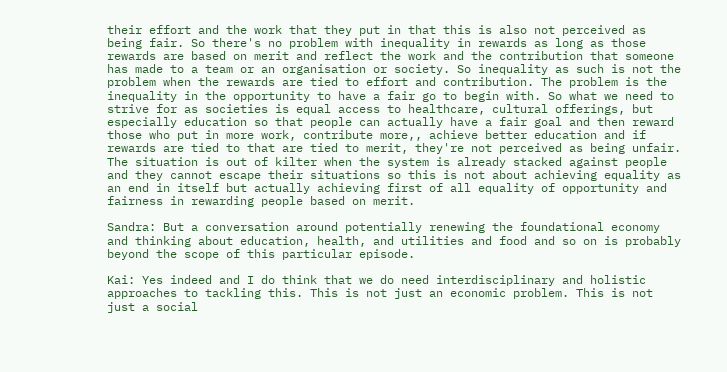their effort and the work that they put in that this is also not perceived as being fair. So there's no problem with inequality in rewards as long as those rewards are based on merit and reflect the work and the contribution that someone has made to a team or an organisation or society. So inequality as such is not the problem when the rewards are tied to effort and contribution. The problem is the inequality in the opportunity to have a fair go to begin with. So what we need to strive for as societies is equal access to healthcare, cultural offerings, but especially education so that people can actually have a fair goal and then reward those who put in more work, contribute more,, achieve better education and if rewards are tied to that are tied to merit, they're not perceived as being unfair. The situation is out of kilter when the system is already stacked against people and they cannot escape their situations so this is not about achieving equality as an end in itself but actually achieving first of all equality of opportunity and fairness in rewarding people based on merit.

Sandra: But a conversation around potentially renewing the foundational economy and thinking about education, health, and utilities and food and so on is probably beyond the scope of this particular episode.

Kai: Yes indeed and I do think that we do need interdisciplinary and holistic approaches to tackling this. This is not just an economic problem. This is not just a social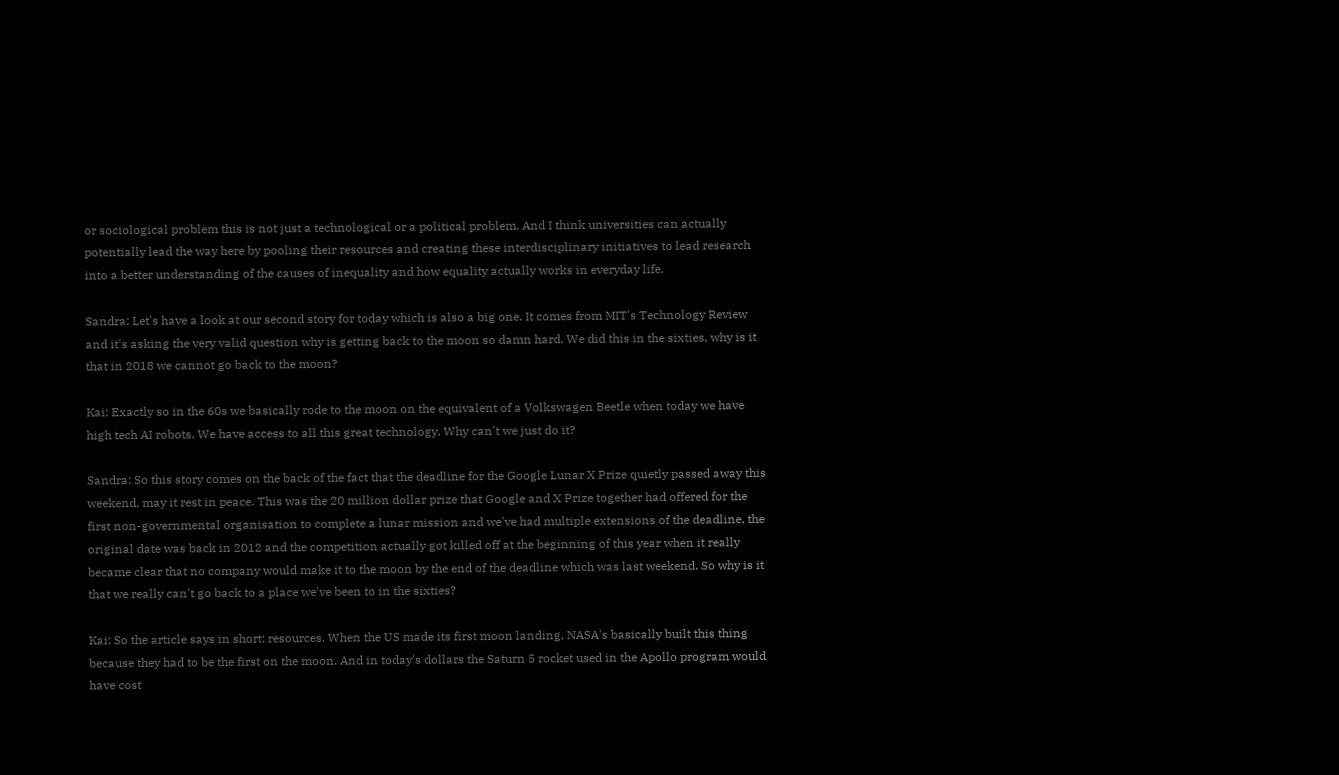or sociological problem this is not just a technological or a political problem. And I think universities can actually potentially lead the way here by pooling their resources and creating these interdisciplinary initiatives to lead research into a better understanding of the causes of inequality and how equality actually works in everyday life.

Sandra: Let's have a look at our second story for today which is also a big one. It comes from MIT's Technology Review and it's asking the very valid question why is getting back to the moon so damn hard. We did this in the sixties, why is it that in 2018 we cannot go back to the moon?

Kai: Exactly so in the 60s we basically rode to the moon on the equivalent of a Volkswagen Beetle when today we have high tech AI robots. We have access to all this great technology. Why can't we just do it?

Sandra: So this story comes on the back of the fact that the deadline for the Google Lunar X Prize quietly passed away this weekend, may it rest in peace. This was the 20 million dollar prize that Google and X Prize together had offered for the first non-governmental organisation to complete a lunar mission and we've had multiple extensions of the deadline, the original date was back in 2012 and the competition actually got killed off at the beginning of this year when it really became clear that no company would make it to the moon by the end of the deadline which was last weekend. So why is it that we really can't go back to a place we've been to in the sixties?

Kai: So the article says in short: resources. When the US made its first moon landing, NASA's basically built this thing because they had to be the first on the moon. And in today's dollars the Saturn 5 rocket used in the Apollo program would have cost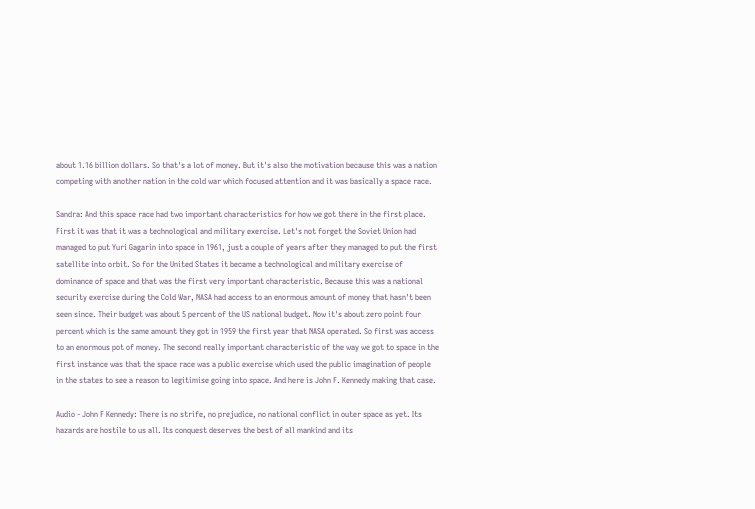about 1.16 billion dollars. So that's a lot of money. But it's also the motivation because this was a nation competing with another nation in the cold war which focused attention and it was basically a space race.

Sandra: And this space race had two important characteristics for how we got there in the first place. First it was that it was a technological and military exercise. Let's not forget the Soviet Union had managed to put Yuri Gagarin into space in 1961, just a couple of years after they managed to put the first satellite into orbit. So for the United States it became a technological and military exercise of dominance of space and that was the first very important characteristic. Because this was a national security exercise during the Cold War, NASA had access to an enormous amount of money that hasn't been seen since. Their budget was about 5 percent of the US national budget. Now it's about zero point four percent which is the same amount they got in 1959 the first year that NASA operated. So first was access to an enormous pot of money. The second really important characteristic of the way we got to space in the first instance was that the space race was a public exercise which used the public imagination of people in the states to see a reason to legitimise going into space. And here is John F. Kennedy making that case.

Audio - John F Kennedy: There is no strife, no prejudice, no national conflict in outer space as yet. Its hazards are hostile to us all. Its conquest deserves the best of all mankind and its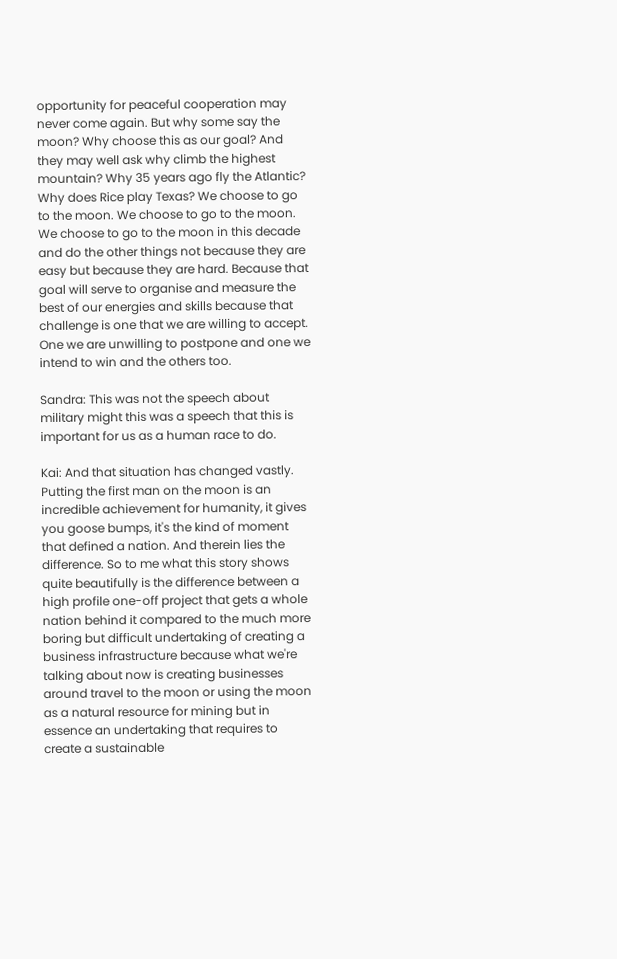opportunity for peaceful cooperation may never come again. But why some say the moon? Why choose this as our goal? And they may well ask why climb the highest mountain? Why 35 years ago fly the Atlantic? Why does Rice play Texas? We choose to go to the moon. We choose to go to the moon. We choose to go to the moon in this decade and do the other things not because they are easy but because they are hard. Because that goal will serve to organise and measure the best of our energies and skills because that challenge is one that we are willing to accept. One we are unwilling to postpone and one we intend to win and the others too.

Sandra: This was not the speech about military might this was a speech that this is important for us as a human race to do.

Kai: And that situation has changed vastly. Putting the first man on the moon is an incredible achievement for humanity, it gives you goose bumps, it's the kind of moment that defined a nation. And therein lies the difference. So to me what this story shows quite beautifully is the difference between a high profile one-off project that gets a whole nation behind it compared to the much more boring but difficult undertaking of creating a business infrastructure because what we're talking about now is creating businesses around travel to the moon or using the moon as a natural resource for mining but in essence an undertaking that requires to create a sustainable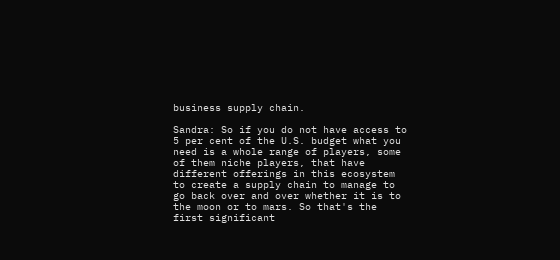business supply chain.

Sandra: So if you do not have access to 5 per cent of the U.S. budget what you need is a whole range of players, some of them niche players, that have different offerings in this ecosystem to create a supply chain to manage to go back over and over whether it is to the moon or to mars. So that's the first significant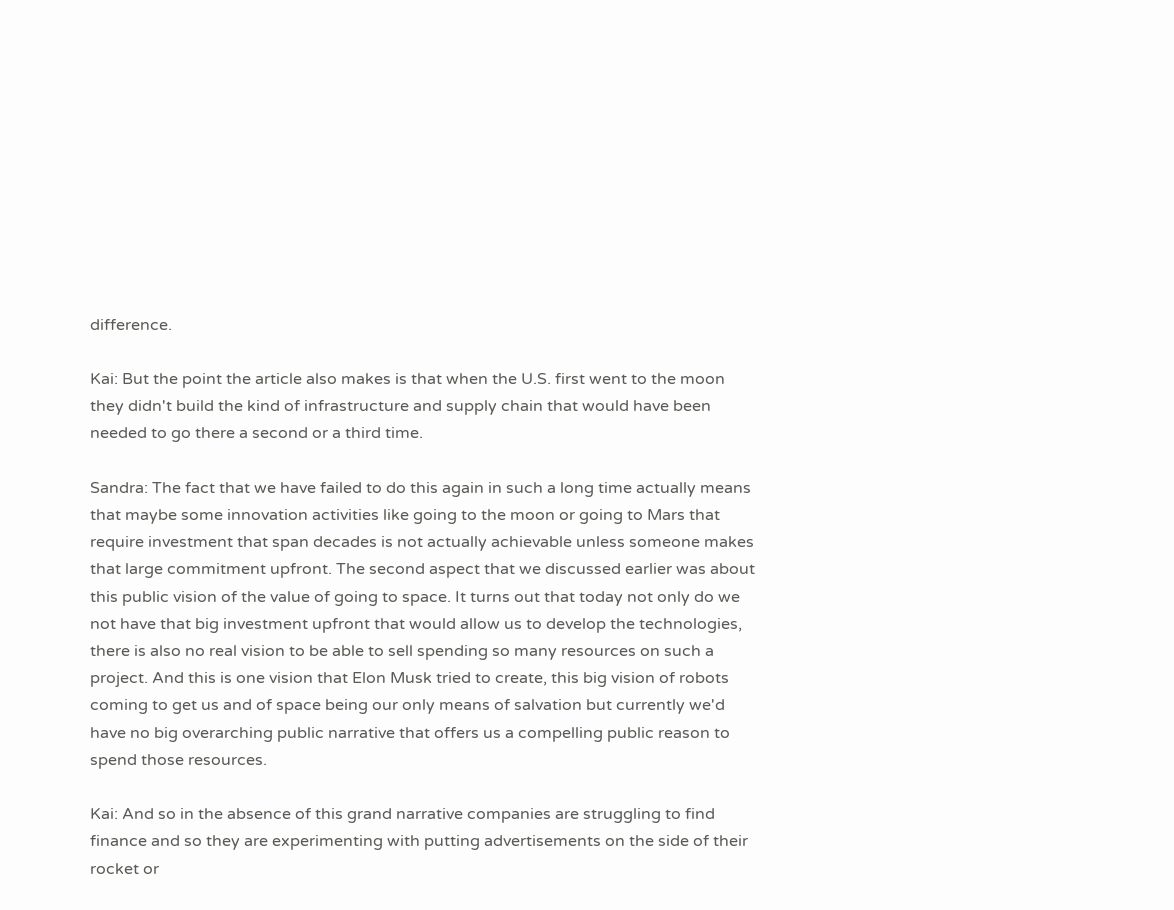difference.

Kai: But the point the article also makes is that when the U.S. first went to the moon they didn't build the kind of infrastructure and supply chain that would have been needed to go there a second or a third time.

Sandra: The fact that we have failed to do this again in such a long time actually means that maybe some innovation activities like going to the moon or going to Mars that require investment that span decades is not actually achievable unless someone makes that large commitment upfront. The second aspect that we discussed earlier was about this public vision of the value of going to space. It turns out that today not only do we not have that big investment upfront that would allow us to develop the technologies, there is also no real vision to be able to sell spending so many resources on such a project. And this is one vision that Elon Musk tried to create, this big vision of robots coming to get us and of space being our only means of salvation but currently we'd have no big overarching public narrative that offers us a compelling public reason to spend those resources.

Kai: And so in the absence of this grand narrative companies are struggling to find finance and so they are experimenting with putting advertisements on the side of their rocket or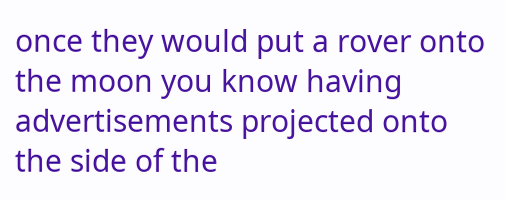once they would put a rover onto the moon you know having advertisements projected onto the side of the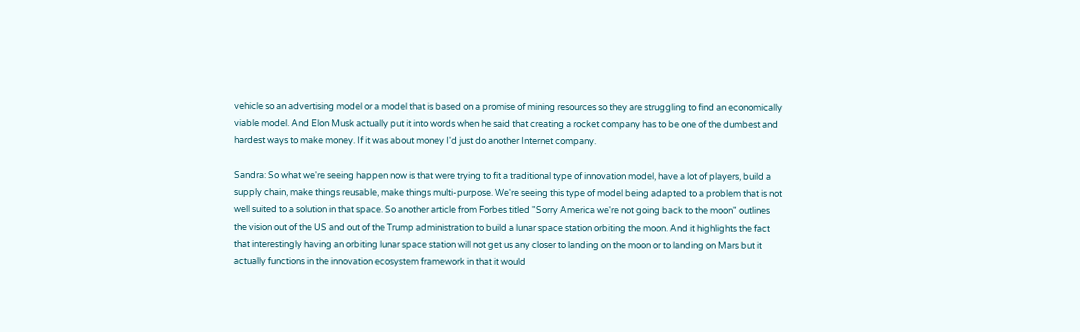vehicle so an advertising model or a model that is based on a promise of mining resources so they are struggling to find an economically viable model. And Elon Musk actually put it into words when he said that creating a rocket company has to be one of the dumbest and hardest ways to make money. If it was about money I'd just do another Internet company.

Sandra: So what we're seeing happen now is that were trying to fit a traditional type of innovation model, have a lot of players, build a supply chain, make things reusable, make things multi-purpose. We're seeing this type of model being adapted to a problem that is not well suited to a solution in that space. So another article from Forbes titled "Sorry America we're not going back to the moon" outlines the vision out of the US and out of the Trump administration to build a lunar space station orbiting the moon. And it highlights the fact that interestingly having an orbiting lunar space station will not get us any closer to landing on the moon or to landing on Mars but it actually functions in the innovation ecosystem framework in that it would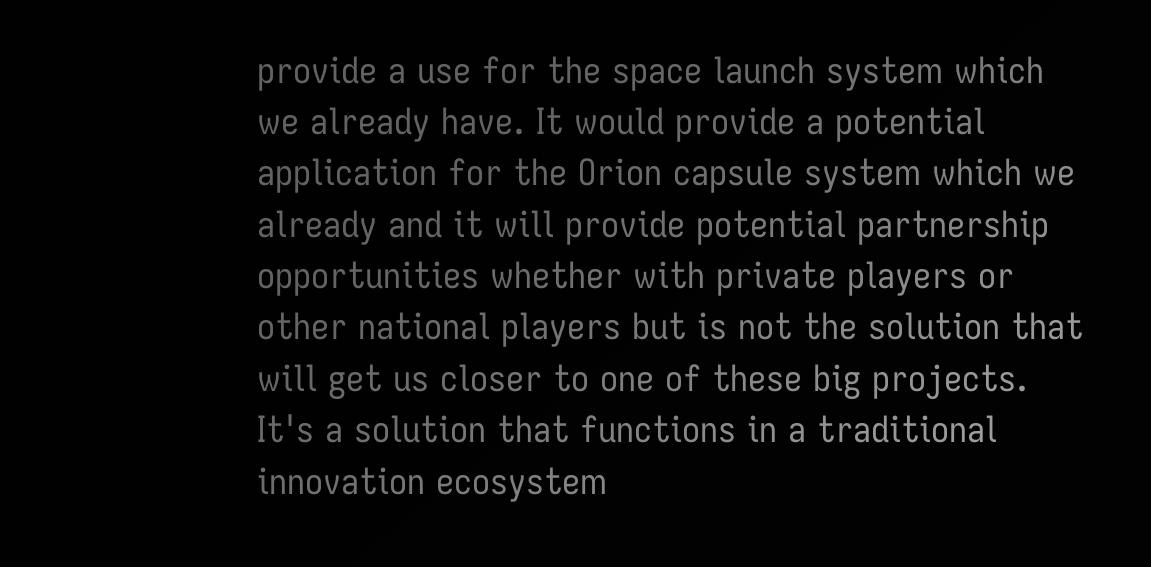provide a use for the space launch system which we already have. It would provide a potential application for the Orion capsule system which we already and it will provide potential partnership opportunities whether with private players or other national players but is not the solution that will get us closer to one of these big projects. It's a solution that functions in a traditional innovation ecosystem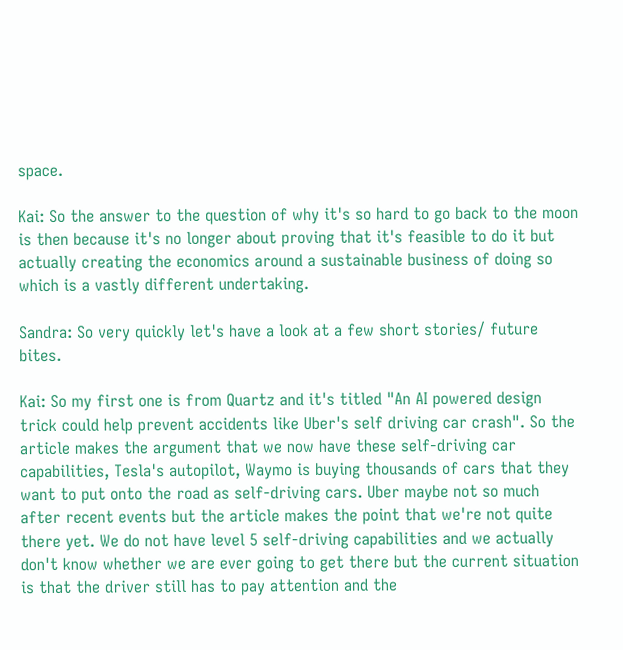space.

Kai: So the answer to the question of why it's so hard to go back to the moon is then because it's no longer about proving that it's feasible to do it but actually creating the economics around a sustainable business of doing so which is a vastly different undertaking.

Sandra: So very quickly let's have a look at a few short stories/ future bites.

Kai: So my first one is from Quartz and it's titled "An AI powered design trick could help prevent accidents like Uber's self driving car crash". So the article makes the argument that we now have these self-driving car capabilities, Tesla's autopilot, Waymo is buying thousands of cars that they want to put onto the road as self-driving cars. Uber maybe not so much after recent events but the article makes the point that we're not quite there yet. We do not have level 5 self-driving capabilities and we actually don't know whether we are ever going to get there but the current situation is that the driver still has to pay attention and the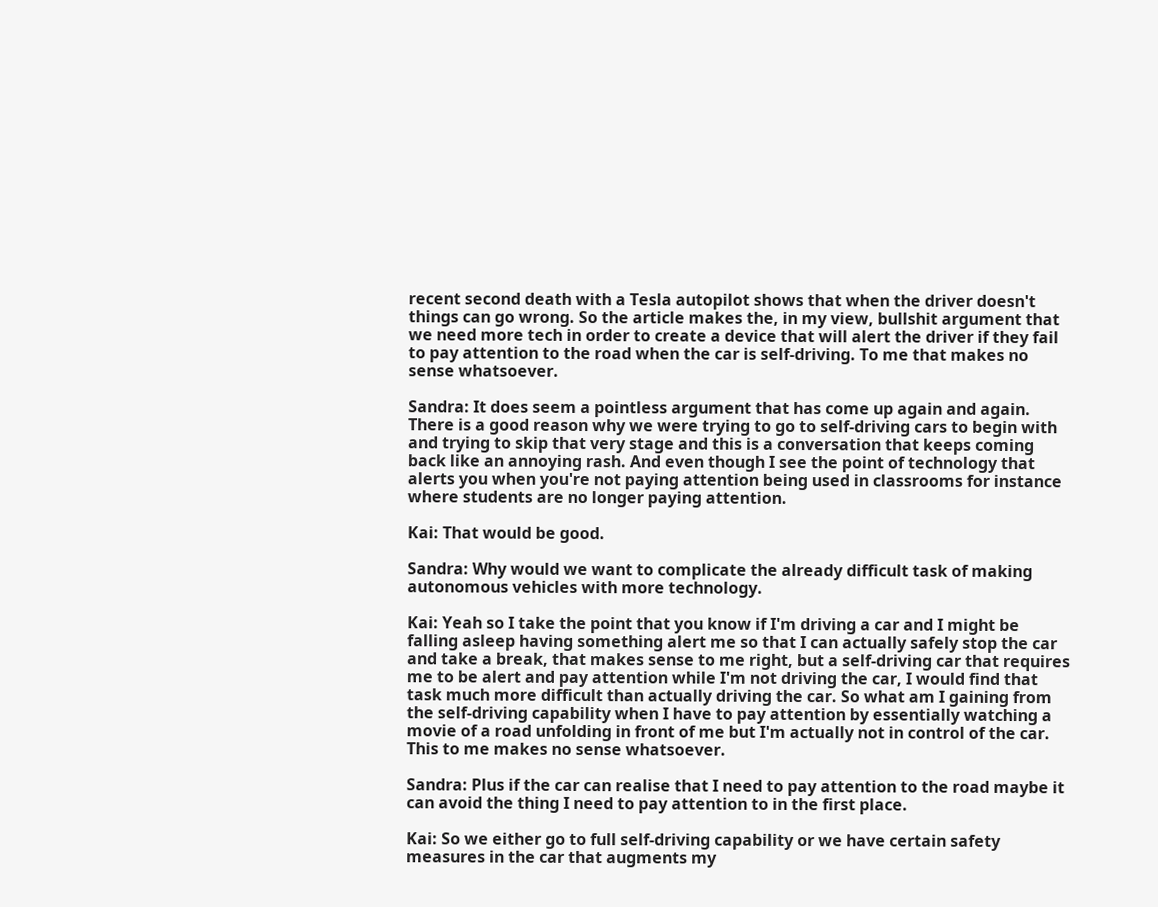recent second death with a Tesla autopilot shows that when the driver doesn't things can go wrong. So the article makes the, in my view, bullshit argument that we need more tech in order to create a device that will alert the driver if they fail to pay attention to the road when the car is self-driving. To me that makes no sense whatsoever.

Sandra: It does seem a pointless argument that has come up again and again. There is a good reason why we were trying to go to self-driving cars to begin with and trying to skip that very stage and this is a conversation that keeps coming back like an annoying rash. And even though I see the point of technology that alerts you when you're not paying attention being used in classrooms for instance where students are no longer paying attention.

Kai: That would be good.

Sandra: Why would we want to complicate the already difficult task of making autonomous vehicles with more technology.

Kai: Yeah so I take the point that you know if I'm driving a car and I might be falling asleep having something alert me so that I can actually safely stop the car and take a break, that makes sense to me right, but a self-driving car that requires me to be alert and pay attention while I'm not driving the car, I would find that task much more difficult than actually driving the car. So what am I gaining from the self-driving capability when I have to pay attention by essentially watching a movie of a road unfolding in front of me but I'm actually not in control of the car. This to me makes no sense whatsoever.

Sandra: Plus if the car can realise that I need to pay attention to the road maybe it can avoid the thing I need to pay attention to in the first place.

Kai: So we either go to full self-driving capability or we have certain safety measures in the car that augments my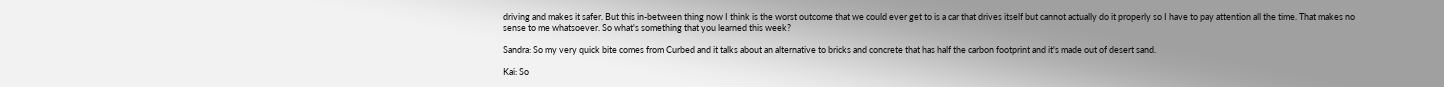driving and makes it safer. But this in-between thing now I think is the worst outcome that we could ever get to is a car that drives itself but cannot actually do it properly so I have to pay attention all the time. That makes no sense to me whatsoever. So what's something that you learned this week?

Sandra: So my very quick bite comes from Curbed and it talks about an alternative to bricks and concrete that has half the carbon footprint and it's made out of desert sand.

Kai: So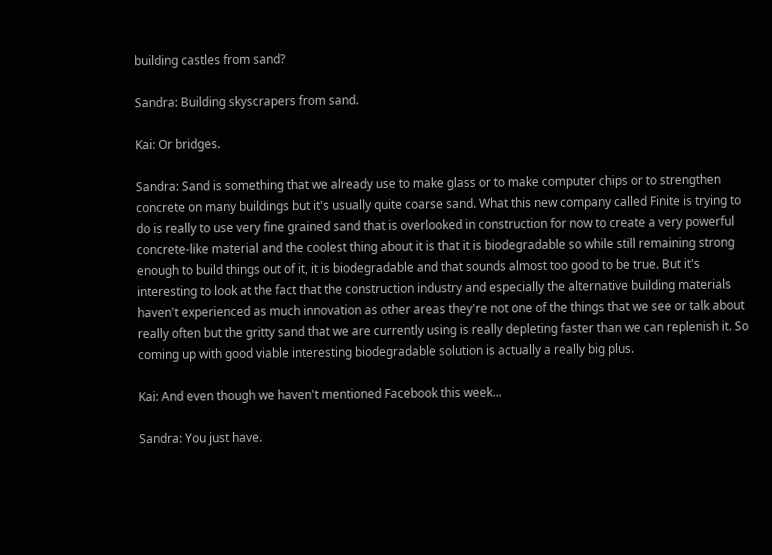building castles from sand?

Sandra: Building skyscrapers from sand.

Kai: Or bridges.

Sandra: Sand is something that we already use to make glass or to make computer chips or to strengthen concrete on many buildings but it's usually quite coarse sand. What this new company called Finite is trying to do is really to use very fine grained sand that is overlooked in construction for now to create a very powerful concrete-like material and the coolest thing about it is that it is biodegradable so while still remaining strong enough to build things out of it, it is biodegradable and that sounds almost too good to be true. But it's interesting to look at the fact that the construction industry and especially the alternative building materials haven't experienced as much innovation as other areas they're not one of the things that we see or talk about really often but the gritty sand that we are currently using is really depleting faster than we can replenish it. So coming up with good viable interesting biodegradable solution is actually a really big plus.

Kai: And even though we haven't mentioned Facebook this week...

Sandra: You just have.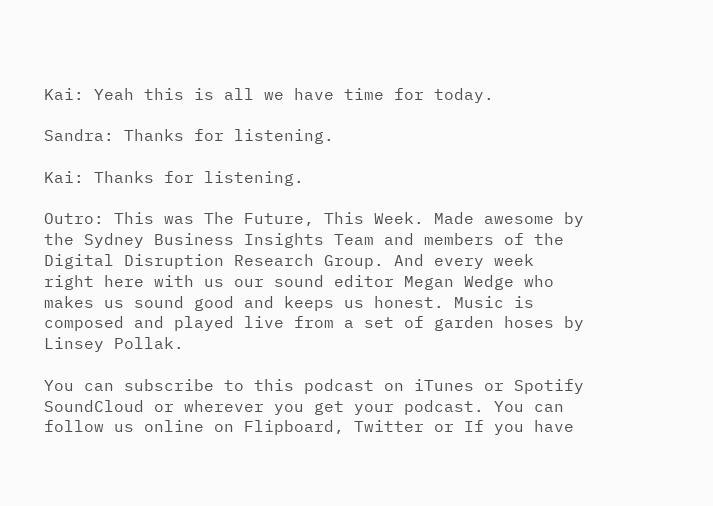Kai: Yeah this is all we have time for today.

Sandra: Thanks for listening.

Kai: Thanks for listening.

Outro: This was The Future, This Week. Made awesome by the Sydney Business Insights Team and members of the Digital Disruption Research Group. And every week right here with us our sound editor Megan Wedge who makes us sound good and keeps us honest. Music is composed and played live from a set of garden hoses by Linsey Pollak.

You can subscribe to this podcast on iTunes or Spotify SoundCloud or wherever you get your podcast. You can follow us online on Flipboard, Twitter or If you have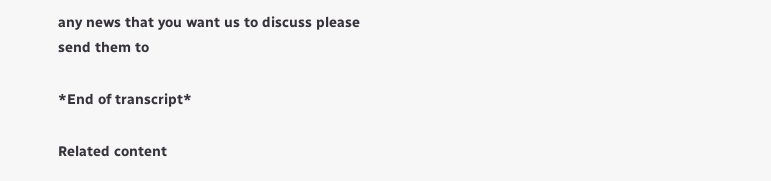any news that you want us to discuss please send them to

*End of transcript*

Related content